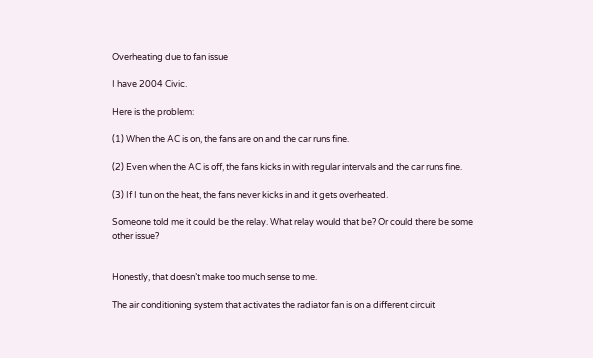Overheating due to fan issue

I have 2004 Civic.

Here is the problem:

(1) When the AC is on, the fans are on and the car runs fine.

(2) Even when the AC is off, the fans kicks in with regular intervals and the car runs fine.

(3) If I tun on the heat, the fans never kicks in and it gets overheated.

Someone told me it could be the relay. What relay would that be? Or could there be some other issue?


Honestly, that doesn’t make too much sense to me.

The air conditioning system that activates the radiator fan is on a different circuit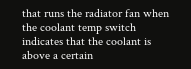that runs the radiator fan when the coolant temp switch indicates that the coolant is above a certain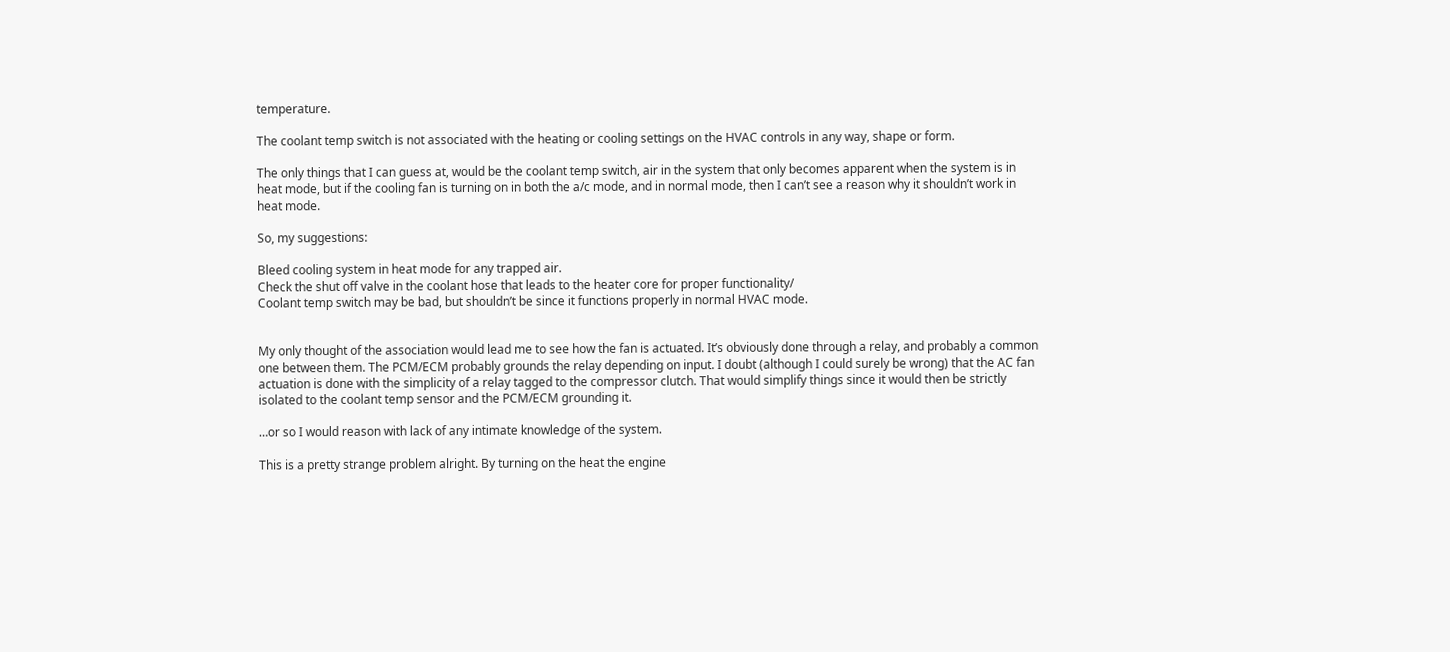temperature.

The coolant temp switch is not associated with the heating or cooling settings on the HVAC controls in any way, shape or form.

The only things that I can guess at, would be the coolant temp switch, air in the system that only becomes apparent when the system is in heat mode, but if the cooling fan is turning on in both the a/c mode, and in normal mode, then I can’t see a reason why it shouldn’t work in heat mode.

So, my suggestions:

Bleed cooling system in heat mode for any trapped air.
Check the shut off valve in the coolant hose that leads to the heater core for proper functionality/
Coolant temp switch may be bad, but shouldn’t be since it functions properly in normal HVAC mode.


My only thought of the association would lead me to see how the fan is actuated. It’s obviously done through a relay, and probably a common one between them. The PCM/ECM probably grounds the relay depending on input. I doubt (although I could surely be wrong) that the AC fan actuation is done with the simplicity of a relay tagged to the compressor clutch. That would simplify things since it would then be strictly isolated to the coolant temp sensor and the PCM/ECM grounding it.

…or so I would reason with lack of any intimate knowledge of the system.

This is a pretty strange problem alright. By turning on the heat the engine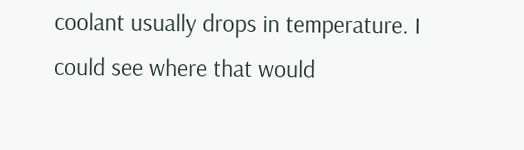coolant usually drops in temperature. I could see where that would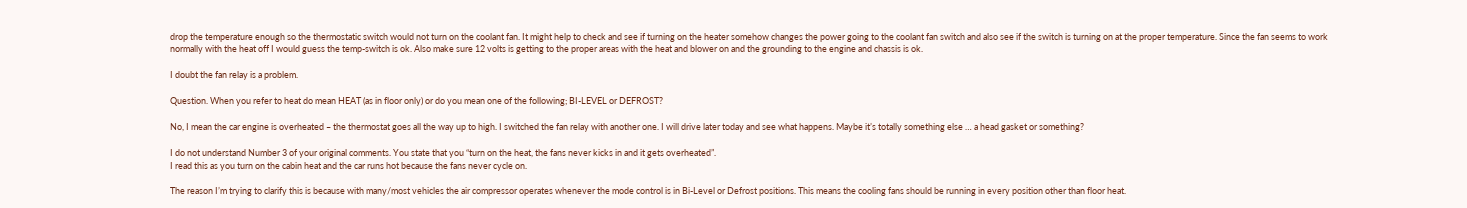drop the temperature enough so the thermostatic switch would not turn on the coolant fan. It might help to check and see if turning on the heater somehow changes the power going to the coolant fan switch and also see if the switch is turning on at the proper temperature. Since the fan seems to work normally with the heat off I would guess the temp-switch is ok. Also make sure 12 volts is getting to the proper areas with the heat and blower on and the grounding to the engine and chassis is ok.

I doubt the fan relay is a problem.

Question. When you refer to heat do mean HEAT (as in floor only) or do you mean one of the following; BI-LEVEL or DEFROST?

No, I mean the car engine is overheated – the thermostat goes all the way up to high. I switched the fan relay with another one. I will drive later today and see what happens. Maybe it’s totally something else … a head gasket or something?

I do not understand Number 3 of your original comments. You state that you “turn on the heat, the fans never kicks in and it gets overheated”.
I read this as you turn on the cabin heat and the car runs hot because the fans never cycle on.

The reason I’m trying to clarify this is because with many/most vehicles the air compressor operates whenever the mode control is in Bi-Level or Defrost positions. This means the cooling fans should be running in every position other than floor heat.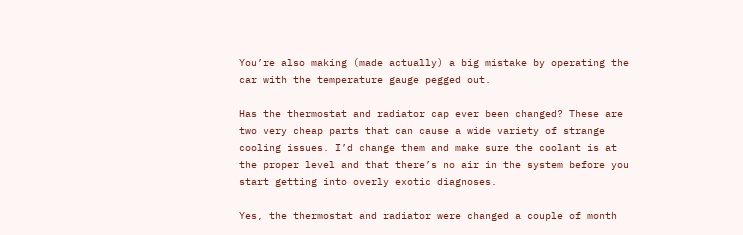You’re also making (made actually) a big mistake by operating the car with the temperature gauge pegged out.

Has the thermostat and radiator cap ever been changed? These are two very cheap parts that can cause a wide variety of strange cooling issues. I’d change them and make sure the coolant is at the proper level and that there’s no air in the system before you start getting into overly exotic diagnoses.

Yes, the thermostat and radiator were changed a couple of month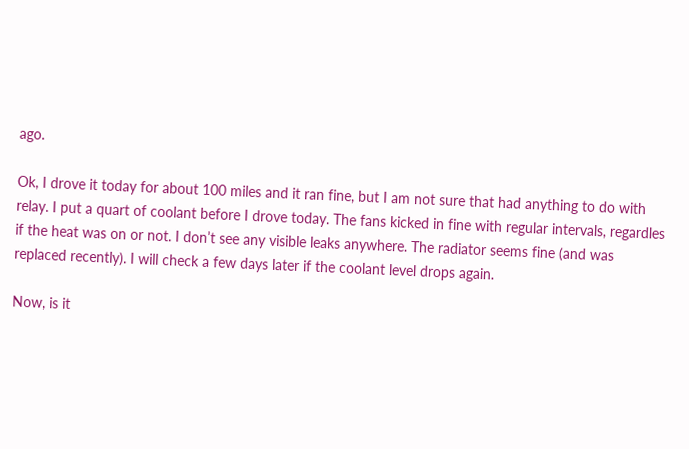ago.

Ok, I drove it today for about 100 miles and it ran fine, but I am not sure that had anything to do with relay. I put a quart of coolant before I drove today. The fans kicked in fine with regular intervals, regardles if the heat was on or not. I don’t see any visible leaks anywhere. The radiator seems fine (and was replaced recently). I will check a few days later if the coolant level drops again.

Now, is it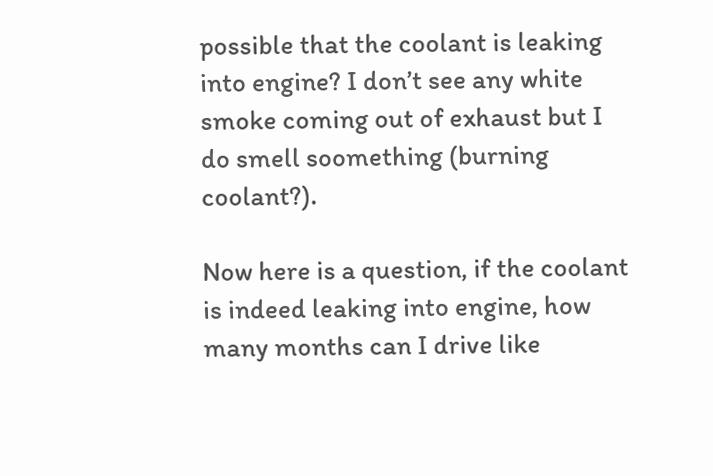possible that the coolant is leaking into engine? I don’t see any white smoke coming out of exhaust but I do smell soomething (burning coolant?).

Now here is a question, if the coolant is indeed leaking into engine, how many months can I drive like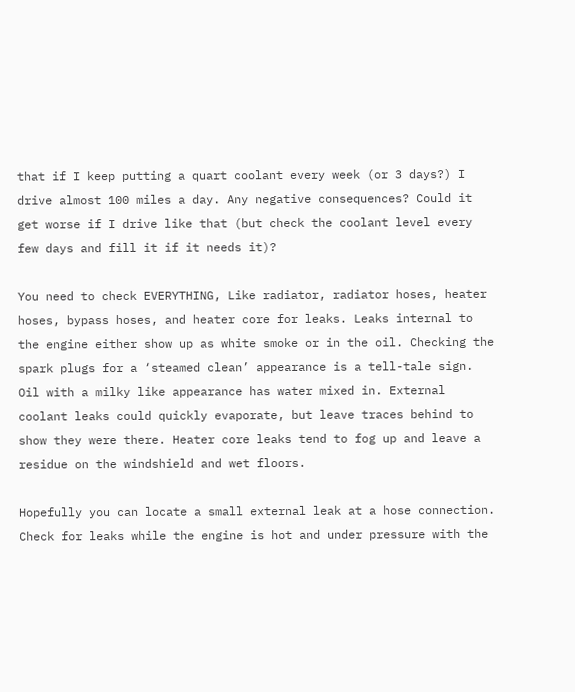that if I keep putting a quart coolant every week (or 3 days?) I drive almost 100 miles a day. Any negative consequences? Could it get worse if I drive like that (but check the coolant level every few days and fill it if it needs it)?

You need to check EVERYTHING, Like radiator, radiator hoses, heater hoses, bypass hoses, and heater core for leaks. Leaks internal to the engine either show up as white smoke or in the oil. Checking the spark plugs for a ‘steamed clean’ appearance is a tell-tale sign. Oil with a milky like appearance has water mixed in. External coolant leaks could quickly evaporate, but leave traces behind to show they were there. Heater core leaks tend to fog up and leave a residue on the windshield and wet floors.

Hopefully you can locate a small external leak at a hose connection. Check for leaks while the engine is hot and under pressure with the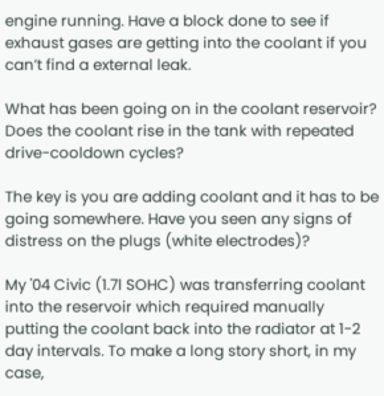engine running. Have a block done to see if exhaust gases are getting into the coolant if you can’t find a external leak.

What has been going on in the coolant reservoir? Does the coolant rise in the tank with repeated drive-cooldown cycles?

The key is you are adding coolant and it has to be going somewhere. Have you seen any signs of distress on the plugs (white electrodes)?

My '04 Civic (1.7l SOHC) was transferring coolant into the reservoir which required manually putting the coolant back into the radiator at 1-2 day intervals. To make a long story short, in my case,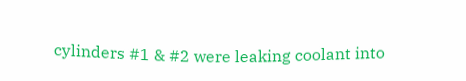cylinders #1 & #2 were leaking coolant into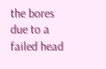the bores due to a failed head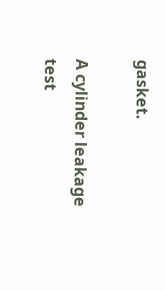gasket.

A cylinder leakage test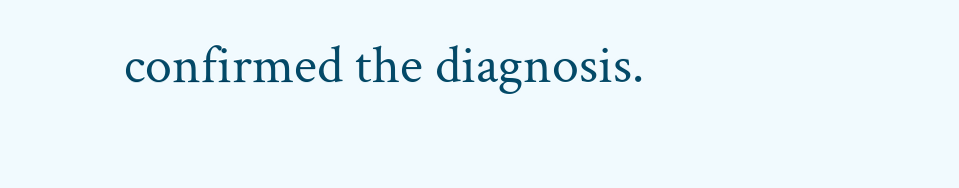confirmed the diagnosis.